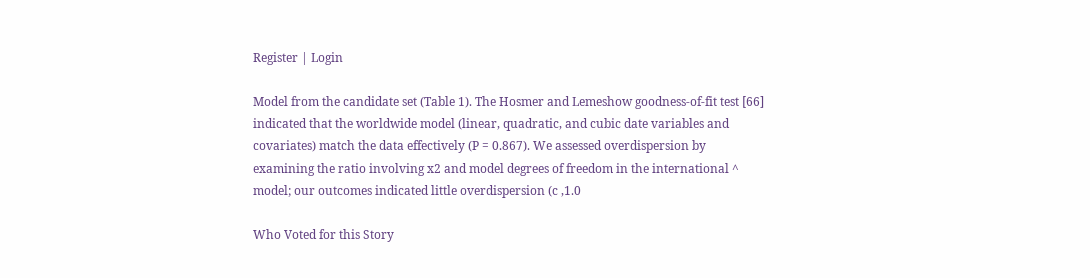Register | Login

Model from the candidate set (Table 1). The Hosmer and Lemeshow goodness-of-fit test [66] indicated that the worldwide model (linear, quadratic, and cubic date variables and covariates) match the data effectively (P = 0.867). We assessed overdispersion by examining the ratio involving x2 and model degrees of freedom in the international ^ model; our outcomes indicated little overdispersion (c ,1.0

Who Voted for this Story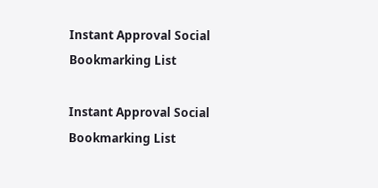Instant Approval Social Bookmarking List

Instant Approval Social Bookmarking List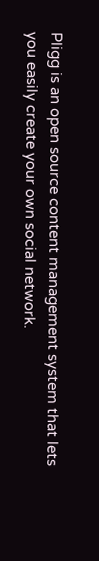Pligg is an open source content management system that lets you easily create your own social network.